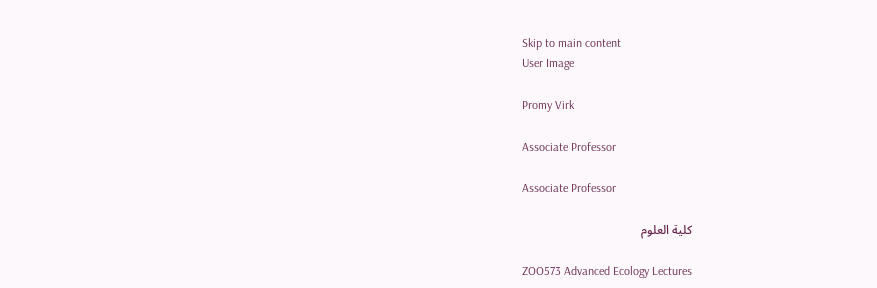Skip to main content
User Image

Promy Virk

Associate Professor

Associate Professor

كلية العلوم

ZOO573 Advanced Ecology Lectures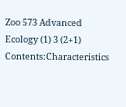Zoo 573 Advanced Ecology (1) 3 (2+1) Contents:Characteristics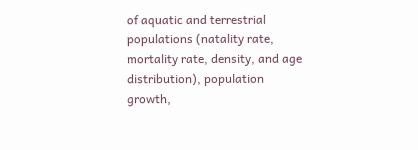of aquatic and terrestrial populations (natality rate, mortality rate, density, and age distribution), population growth,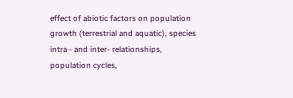effect of abiotic factors on population growth (terrestrial and aquatic), species intra - and inter- relationships, population cycles,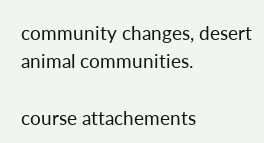community changes, desert animal communities.

course attachements